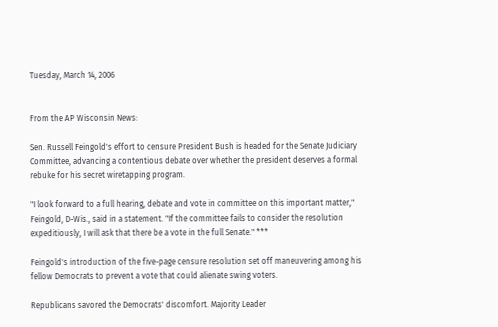Tuesday, March 14, 2006


From the AP Wisconsin News:

Sen. Russell Feingold's effort to censure President Bush is headed for the Senate Judiciary Committee, advancing a contentious debate over whether the president deserves a formal rebuke for his secret wiretapping program.

"I look forward to a full hearing, debate and vote in committee on this important matter," Feingold, D-Wis., said in a statement. "If the committee fails to consider the resolution expeditiously, I will ask that there be a vote in the full Senate." ***

Feingold's introduction of the five-page censure resolution set off maneuvering among his fellow Democrats to prevent a vote that could alienate swing voters.

Republicans savored the Democrats' discomfort. Majority Leader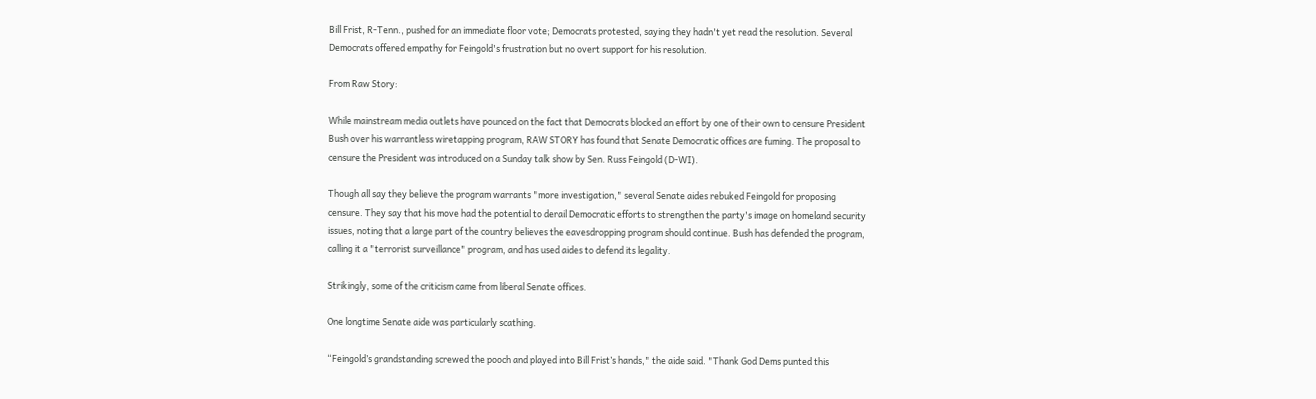Bill Frist, R-Tenn., pushed for an immediate floor vote; Democrats protested, saying they hadn't yet read the resolution. Several Democrats offered empathy for Feingold's frustration but no overt support for his resolution.

From Raw Story:

While mainstream media outlets have pounced on the fact that Democrats blocked an effort by one of their own to censure President Bush over his warrantless wiretapping program, RAW STORY has found that Senate Democratic offices are fuming. The proposal to censure the President was introduced on a Sunday talk show by Sen. Russ Feingold (D-WI).

Though all say they believe the program warrants "more investigation," several Senate aides rebuked Feingold for proposing censure. They say that his move had the potential to derail Democratic efforts to strengthen the party's image on homeland security issues, noting that a large part of the country believes the eavesdropping program should continue. Bush has defended the program, calling it a "terrorist surveillance" program, and has used aides to defend its legality.

Strikingly, some of the criticism came from liberal Senate offices.

One longtime Senate aide was particularly scathing.

“Feingold’s grandstanding screwed the pooch and played into Bill Frist’s hands," the aide said. "Thank God Dems punted this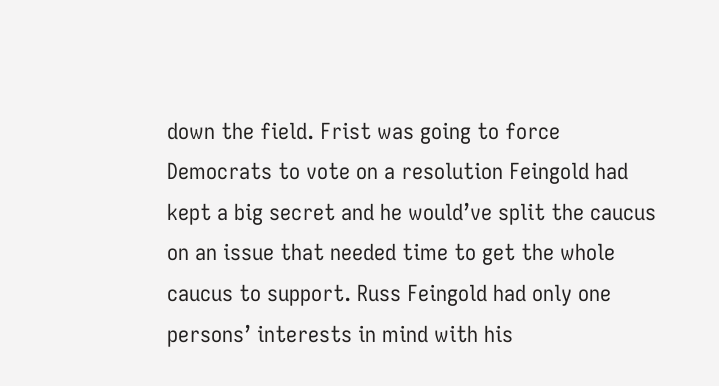down the field. Frist was going to force Democrats to vote on a resolution Feingold had kept a big secret and he would’ve split the caucus on an issue that needed time to get the whole caucus to support. Russ Feingold had only one persons’ interests in mind with his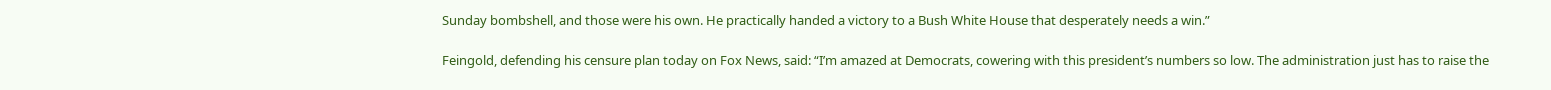Sunday bombshell, and those were his own. He practically handed a victory to a Bush White House that desperately needs a win.”

Feingold, defending his censure plan today on Fox News, said: “I’m amazed at Democrats, cowering with this president’s numbers so low. The administration just has to raise the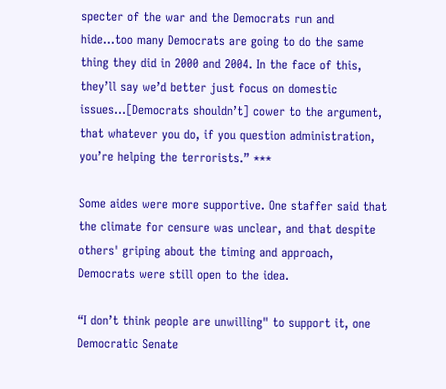specter of the war and the Democrats run and hide…too many Democrats are going to do the same thing they did in 2000 and 2004. In the face of this, they’ll say we’d better just focus on domestic issues…[Democrats shouldn’t] cower to the argument, that whatever you do, if you question administration, you’re helping the terrorists.” ***

Some aides were more supportive. One staffer said that the climate for censure was unclear, and that despite others' griping about the timing and approach, Democrats were still open to the idea.

“I don’t think people are unwilling" to support it, one Democratic Senate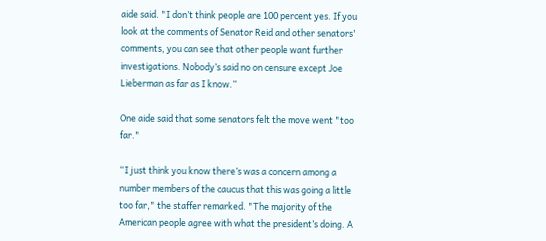aide said. "I don’t think people are 100 percent yes. If you look at the comments of Senator Reid and other senators' comments, you can see that other people want further investigations. Nobody’s said no on censure except Joe Lieberman as far as I know.”

One aide said that some senators felt the move went "too far."

“I just think you know there’s was a concern among a number members of the caucus that this was going a little too far," the staffer remarked. "The majority of the American people agree with what the president’s doing. A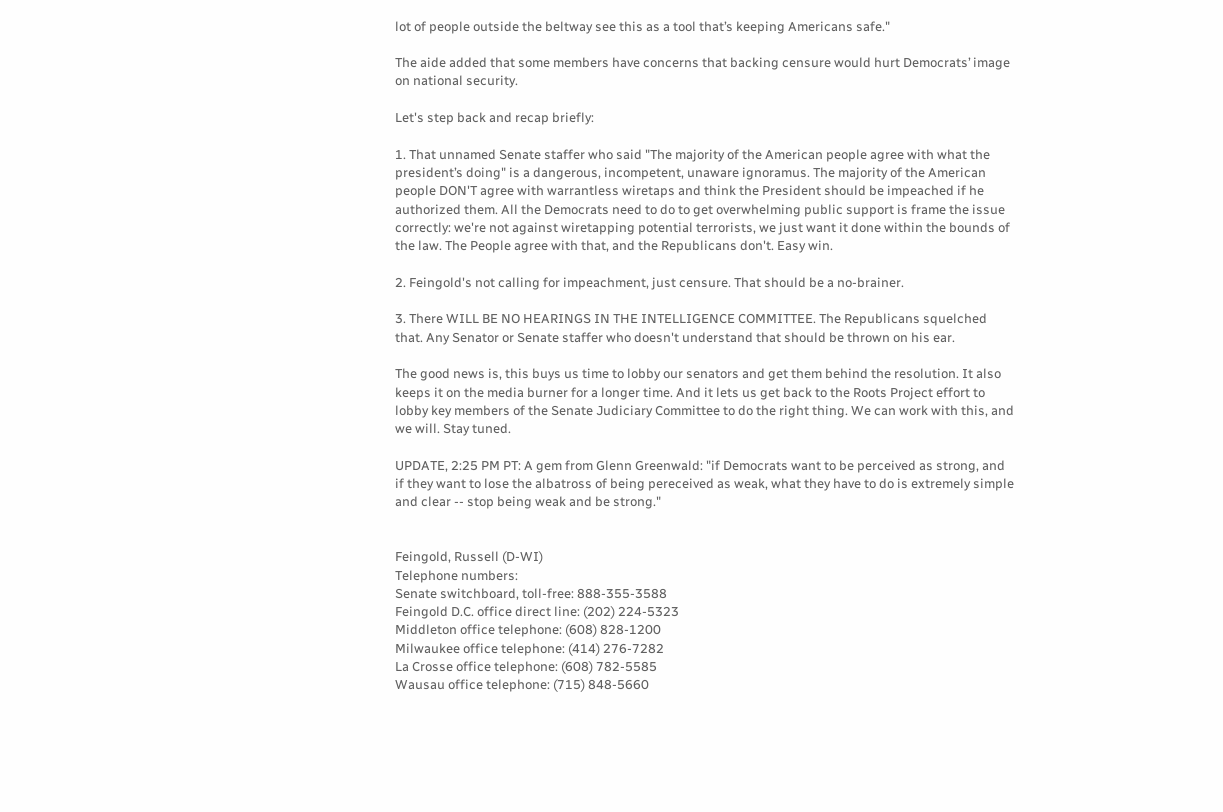lot of people outside the beltway see this as a tool that’s keeping Americans safe."

The aide added that some members have concerns that backing censure would hurt Democrats’ image on national security.

Let's step back and recap briefly:

1. That unnamed Senate staffer who said "The majority of the American people agree with what the president’s doing" is a dangerous, incompetent, unaware ignoramus. The majority of the American people DON'T agree with warrantless wiretaps and think the President should be impeached if he authorized them. All the Democrats need to do to get overwhelming public support is frame the issue correctly: we're not against wiretapping potential terrorists, we just want it done within the bounds of the law. The People agree with that, and the Republicans don't. Easy win.

2. Feingold's not calling for impeachment, just censure. That should be a no-brainer.

3. There WILL BE NO HEARINGS IN THE INTELLIGENCE COMMITTEE. The Republicans squelched that. Any Senator or Senate staffer who doesn't understand that should be thrown on his ear.

The good news is, this buys us time to lobby our senators and get them behind the resolution. It also keeps it on the media burner for a longer time. And it lets us get back to the Roots Project effort to lobby key members of the Senate Judiciary Committee to do the right thing. We can work with this, and we will. Stay tuned.

UPDATE, 2:25 PM PT: A gem from Glenn Greenwald: "if Democrats want to be perceived as strong, and if they want to lose the albatross of being pereceived as weak, what they have to do is extremely simple and clear -- stop being weak and be strong."


Feingold, Russell (D-WI)
Telephone numbers:
Senate switchboard, toll-free: 888-355-3588
Feingold D.C. office direct line: (202) 224-5323
Middleton office telephone: (608) 828-1200
Milwaukee office telephone: (414) 276-7282
La Crosse office telephone: (608) 782-5585
Wausau office telephone: (715) 848-5660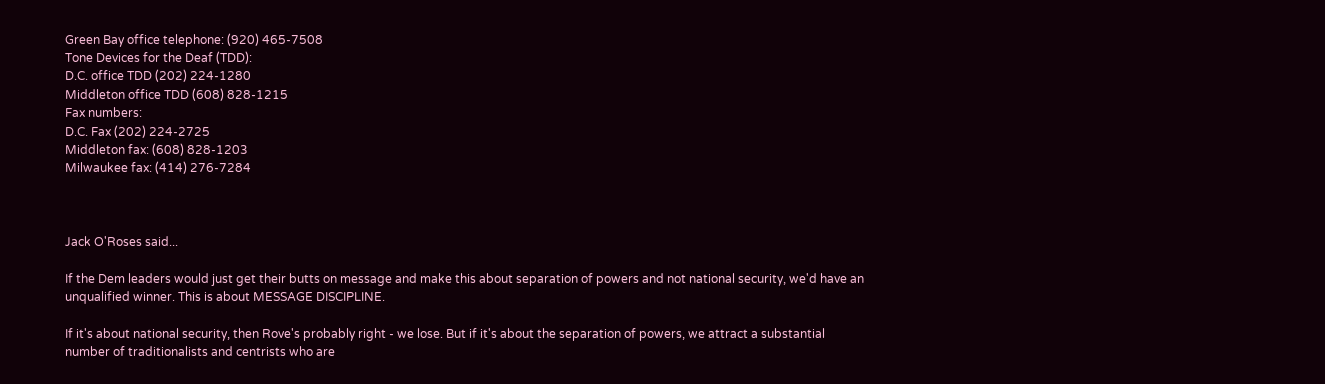Green Bay office telephone: (920) 465-7508
Tone Devices for the Deaf (TDD):
D.C. office TDD (202) 224-1280
Middleton office TDD (608) 828-1215
Fax numbers:
D.C. Fax (202) 224-2725
Middleton fax: (608) 828-1203
Milwaukee fax: (414) 276-7284



Jack O'Roses said...

If the Dem leaders would just get their butts on message and make this about separation of powers and not national security, we'd have an unqualified winner. This is about MESSAGE DISCIPLINE.

If it's about national security, then Rove's probably right - we lose. But if it's about the separation of powers, we attract a substantial number of traditionalists and centrists who are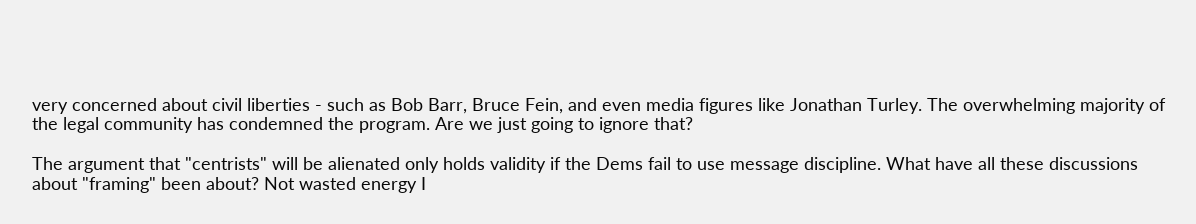very concerned about civil liberties - such as Bob Barr, Bruce Fein, and even media figures like Jonathan Turley. The overwhelming majority of the legal community has condemned the program. Are we just going to ignore that?

The argument that "centrists" will be alienated only holds validity if the Dems fail to use message discipline. What have all these discussions about "framing" been about? Not wasted energy I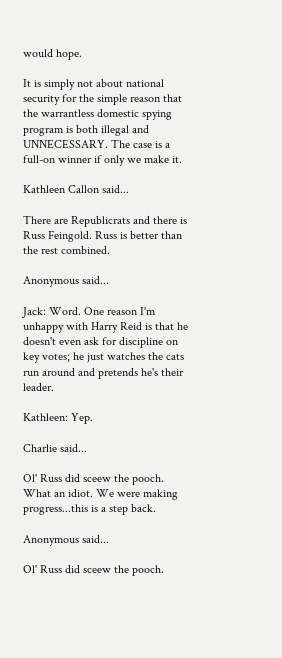would hope.

It is simply not about national security for the simple reason that the warrantless domestic spying program is both illegal and UNNECESSARY. The case is a full-on winner if only we make it.

Kathleen Callon said...

There are Republicrats and there is Russ Feingold. Russ is better than the rest combined.

Anonymous said...

Jack: Word. One reason I'm unhappy with Harry Reid is that he doesn't even ask for discipline on key votes; he just watches the cats run around and pretends he's their leader.

Kathleen: Yep.

Charlie said...

Ol' Russ did sceew the pooch. What an idiot. We were making progress...this is a step back.

Anonymous said...

Ol' Russ did sceew the pooch.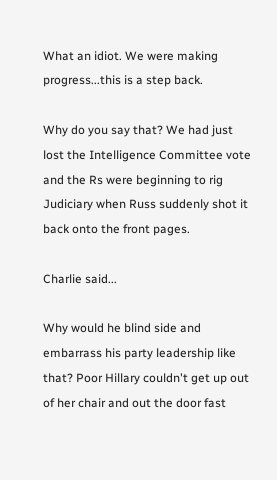What an idiot. We were making progress...this is a step back.

Why do you say that? We had just lost the Intelligence Committee vote and the Rs were beginning to rig Judiciary when Russ suddenly shot it back onto the front pages.

Charlie said...

Why would he blind side and embarrass his party leadership like that? Poor Hillary couldn't get up out of her chair and out the door fast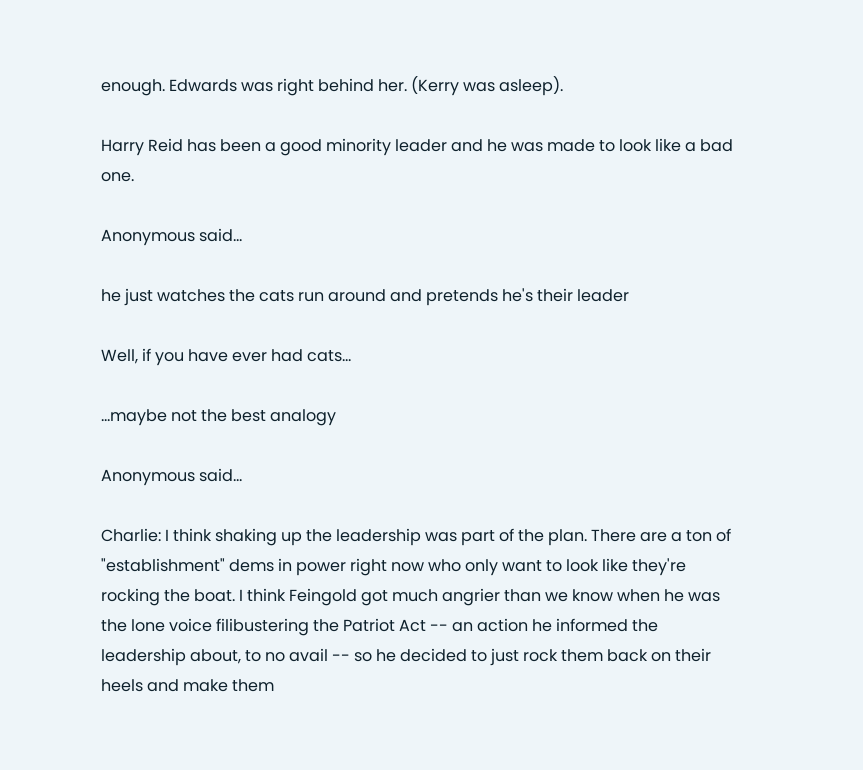enough. Edwards was right behind her. (Kerry was asleep).

Harry Reid has been a good minority leader and he was made to look like a bad one.

Anonymous said...

he just watches the cats run around and pretends he's their leader

Well, if you have ever had cats...

...maybe not the best analogy

Anonymous said...

Charlie: I think shaking up the leadership was part of the plan. There are a ton of "establishment" dems in power right now who only want to look like they're rocking the boat. I think Feingold got much angrier than we know when he was the lone voice filibustering the Patriot Act -- an action he informed the leadership about, to no avail -- so he decided to just rock them back on their heels and make them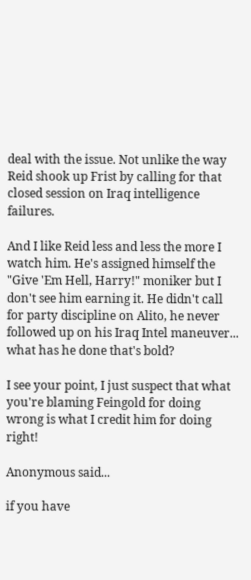deal with the issue. Not unlike the way Reid shook up Frist by calling for that closed session on Iraq intelligence failures.

And I like Reid less and less the more I watch him. He's assigned himself the "Give 'Em Hell, Harry!" moniker but I don't see him earning it. He didn't call for party discipline on Alito, he never followed up on his Iraq Intel maneuver... what has he done that's bold?

I see your point, I just suspect that what you're blaming Feingold for doing wrong is what I credit him for doing right!

Anonymous said...

if you have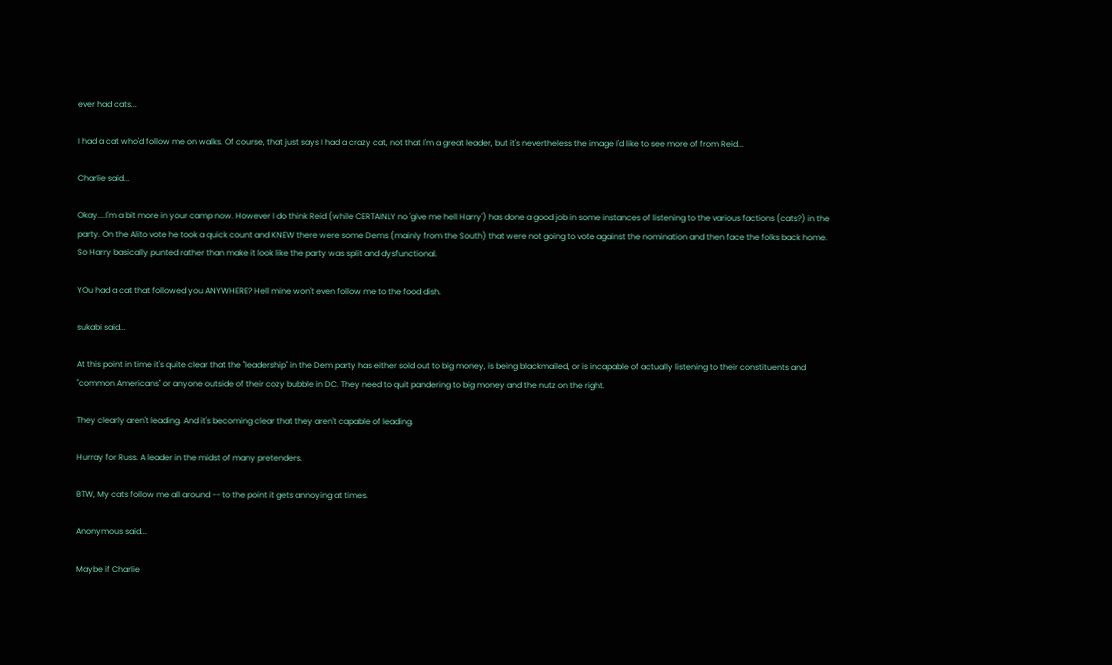ever had cats...

I had a cat who'd follow me on walks. Of course, that just says I had a crazy cat, not that I'm a great leader, but it's nevertheless the image I'd like to see more of from Reid...

Charlie said...

Okay....I'm a bit more in your camp now. However I do think Reid (while CERTAINLY no 'give me hell Harry') has done a good job in some instances of listening to the various factions (cats?) in the party. On the Alito vote he took a quick count and KNEW there were some Dems (mainly from the South) that were not going to vote against the nomination and then face the folks back home. So Harry basically punted rather than make it look like the party was split and dysfunctional.

YOu had a cat that followed you ANYWHERE? Hell mine won't even follow me to the food dish.

sukabi said...

At this point in time it's quite clear that the "leadership" in the Dem party has either sold out to big money, is being blackmailed, or is incapable of actually listening to their constituents and "common Americans" or anyone outside of their cozy bubble in DC. They need to quit pandering to big money and the nutz on the right.

They clearly aren't leading. And it's becoming clear that they aren't capable of leading.

Hurray for Russ. A leader in the midst of many pretenders.

BTW, My cats follow me all around -- to the point it gets annoying at times.

Anonymous said...

Maybe if Charlie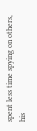spent less time spying on others, his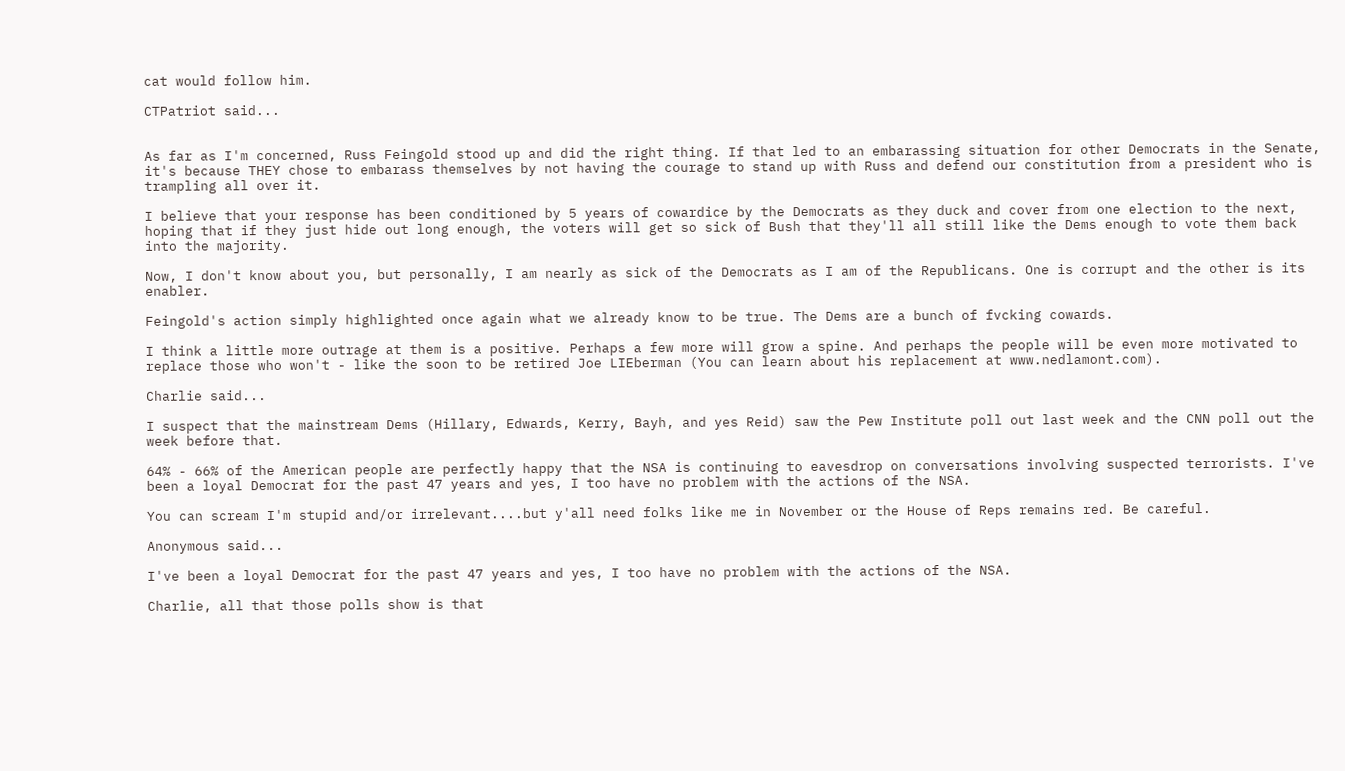cat would follow him.

CTPatriot said...


As far as I'm concerned, Russ Feingold stood up and did the right thing. If that led to an embarassing situation for other Democrats in the Senate, it's because THEY chose to embarass themselves by not having the courage to stand up with Russ and defend our constitution from a president who is trampling all over it.

I believe that your response has been conditioned by 5 years of cowardice by the Democrats as they duck and cover from one election to the next, hoping that if they just hide out long enough, the voters will get so sick of Bush that they'll all still like the Dems enough to vote them back into the majority.

Now, I don't know about you, but personally, I am nearly as sick of the Democrats as I am of the Republicans. One is corrupt and the other is its enabler.

Feingold's action simply highlighted once again what we already know to be true. The Dems are a bunch of fvcking cowards.

I think a little more outrage at them is a positive. Perhaps a few more will grow a spine. And perhaps the people will be even more motivated to replace those who won't - like the soon to be retired Joe LIEberman (You can learn about his replacement at www.nedlamont.com).

Charlie said...

I suspect that the mainstream Dems (Hillary, Edwards, Kerry, Bayh, and yes Reid) saw the Pew Institute poll out last week and the CNN poll out the week before that.

64% - 66% of the American people are perfectly happy that the NSA is continuing to eavesdrop on conversations involving suspected terrorists. I've been a loyal Democrat for the past 47 years and yes, I too have no problem with the actions of the NSA.

You can scream I'm stupid and/or irrelevant....but y'all need folks like me in November or the House of Reps remains red. Be careful.

Anonymous said...

I've been a loyal Democrat for the past 47 years and yes, I too have no problem with the actions of the NSA.

Charlie, all that those polls show is that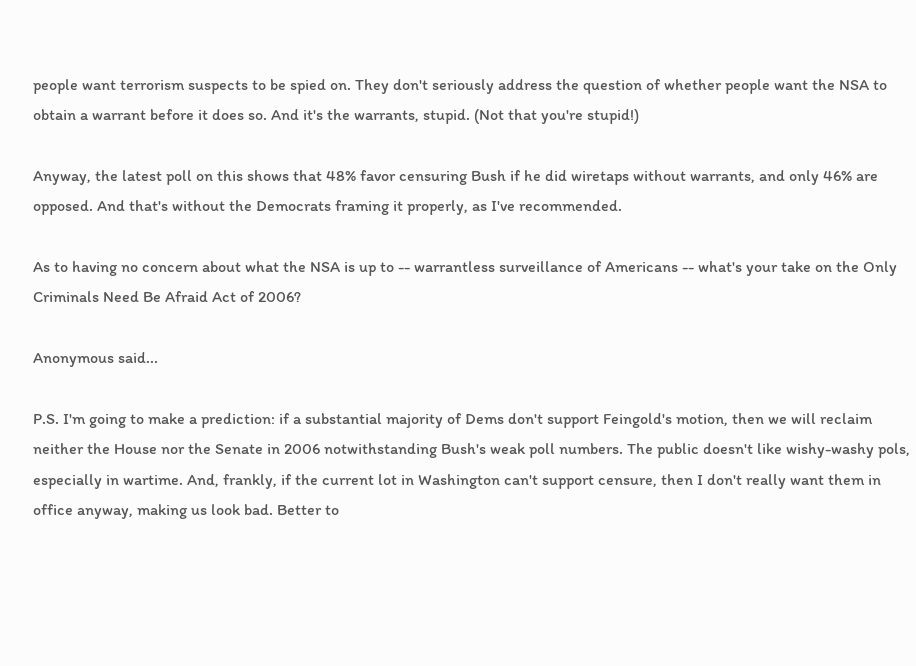people want terrorism suspects to be spied on. They don't seriously address the question of whether people want the NSA to obtain a warrant before it does so. And it's the warrants, stupid. (Not that you're stupid!)

Anyway, the latest poll on this shows that 48% favor censuring Bush if he did wiretaps without warrants, and only 46% are opposed. And that's without the Democrats framing it properly, as I've recommended.

As to having no concern about what the NSA is up to -- warrantless surveillance of Americans -- what's your take on the Only Criminals Need Be Afraid Act of 2006?

Anonymous said...

P.S. I'm going to make a prediction: if a substantial majority of Dems don't support Feingold's motion, then we will reclaim neither the House nor the Senate in 2006 notwithstanding Bush's weak poll numbers. The public doesn't like wishy-washy pols, especially in wartime. And, frankly, if the current lot in Washington can't support censure, then I don't really want them in office anyway, making us look bad. Better to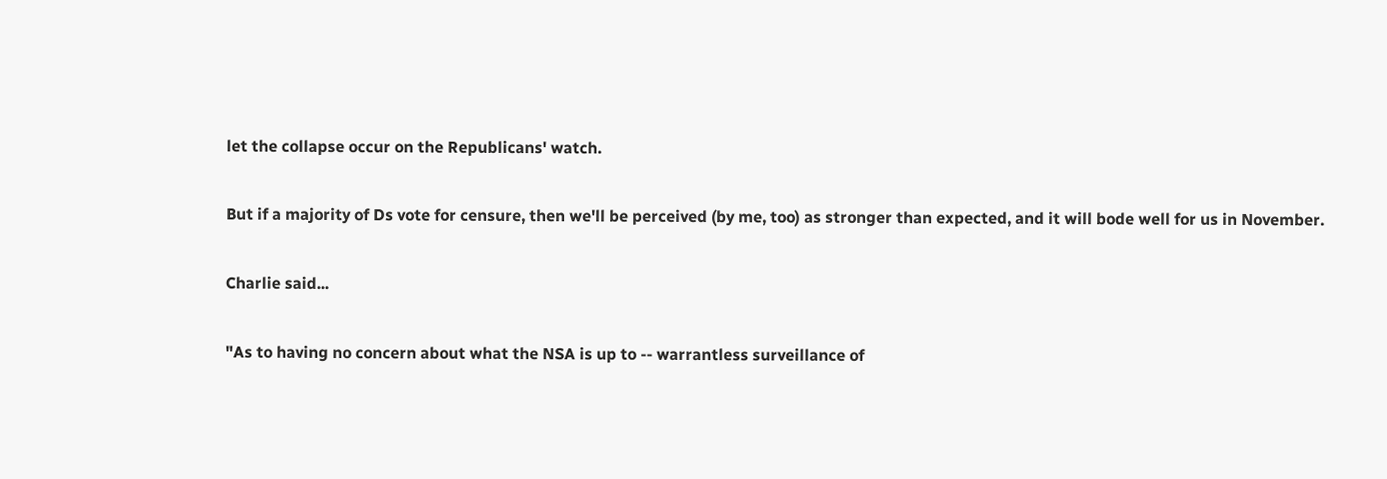let the collapse occur on the Republicans' watch.

But if a majority of Ds vote for censure, then we'll be perceived (by me, too) as stronger than expected, and it will bode well for us in November.

Charlie said...

"As to having no concern about what the NSA is up to -- warrantless surveillance of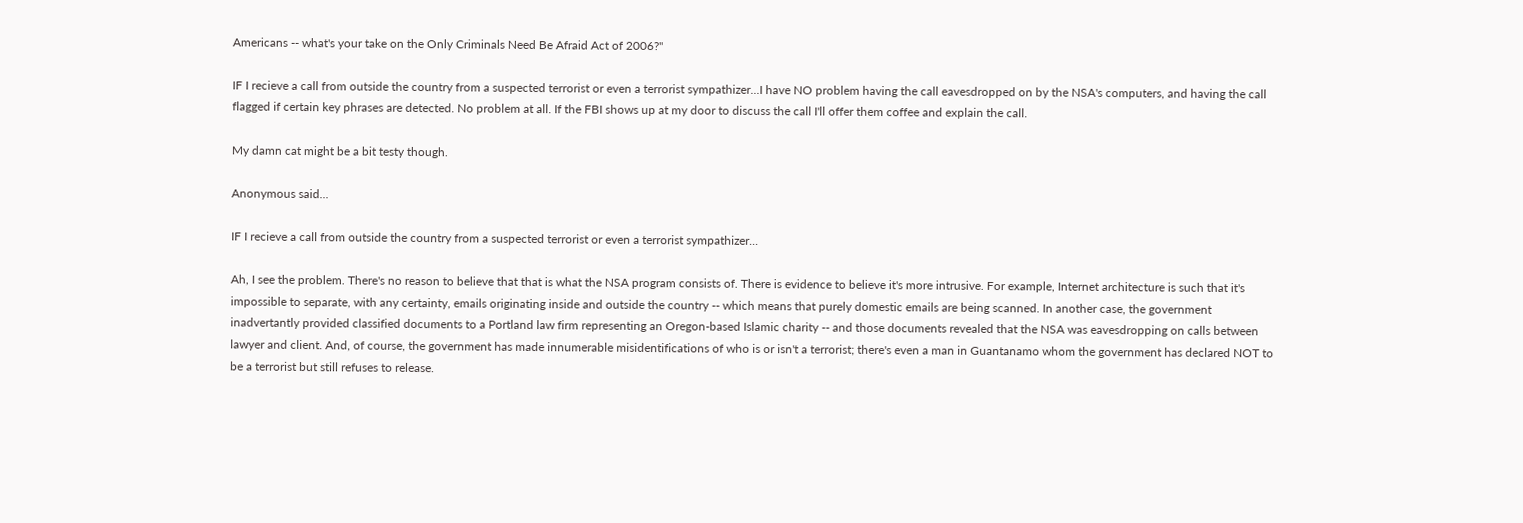Americans -- what's your take on the Only Criminals Need Be Afraid Act of 2006?"

IF I recieve a call from outside the country from a suspected terrorist or even a terrorist sympathizer...I have NO problem having the call eavesdropped on by the NSA's computers, and having the call flagged if certain key phrases are detected. No problem at all. If the FBI shows up at my door to discuss the call I'll offer them coffee and explain the call.

My damn cat might be a bit testy though.

Anonymous said...

IF I recieve a call from outside the country from a suspected terrorist or even a terrorist sympathizer...

Ah, I see the problem. There's no reason to believe that that is what the NSA program consists of. There is evidence to believe it's more intrusive. For example, Internet architecture is such that it's impossible to separate, with any certainty, emails originating inside and outside the country -- which means that purely domestic emails are being scanned. In another case, the government inadvertantly provided classified documents to a Portland law firm representing an Oregon-based Islamic charity -- and those documents revealed that the NSA was eavesdropping on calls between lawyer and client. And, of course, the government has made innumerable misidentifications of who is or isn't a terrorist; there's even a man in Guantanamo whom the government has declared NOT to be a terrorist but still refuses to release.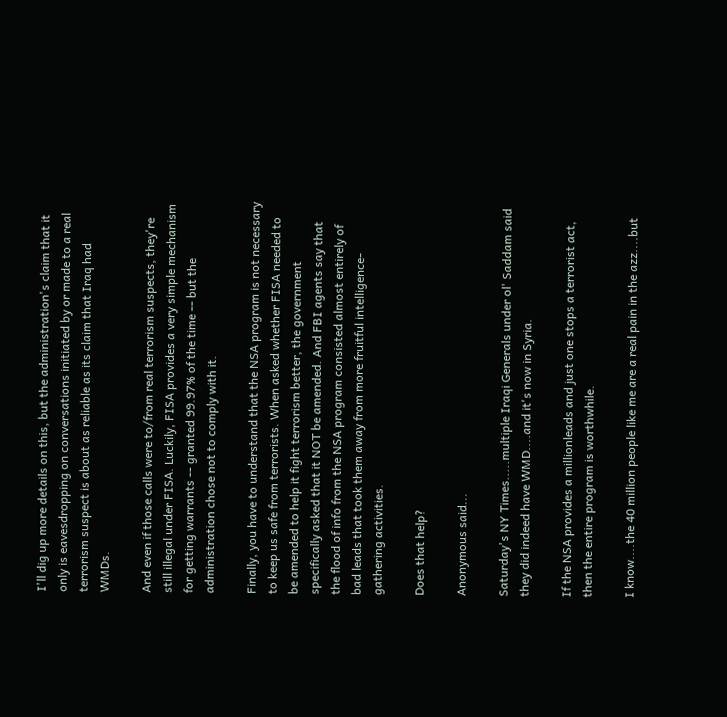I'll dig up more details on this, but the administration's claim that it only is eavesdropping on conversations initiated by or made to a real terrorism suspect is about as reliable as its claim that Iraq had WMDs.

And even if those calls were to/from real terrorism suspects, they're still illegal under FISA. Luckily, FISA provides a very simple mechanism for getting warrants -- granted 99.97% of the time -- but the administration chose not to comply with it.

Finally, you have to understand that the NSA program is not necessary to keep us safe from terrorists. When asked whether FISA needed to be amended to help it fight terrorism better, the government specifically asked that it NOT be amended. And FBI agents say that the flood of info from the NSA program consisted almost entirely of bad leads that took them away from more fruitful intelligence-gathering activities.

Does that help?

Anonymous said...

Saturday's NY Times.....multiple Iraqi Generals under ol' Saddam said they did indeed have WMD....and it's now in Syria.

If the NSA provides a millionleads and just one stops a terrorist act, then the entire program is worthwhile.

I know....the 40 million people like me are a real pain in the azz....but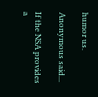humor us.

Anonymous said...

If the NSA provides a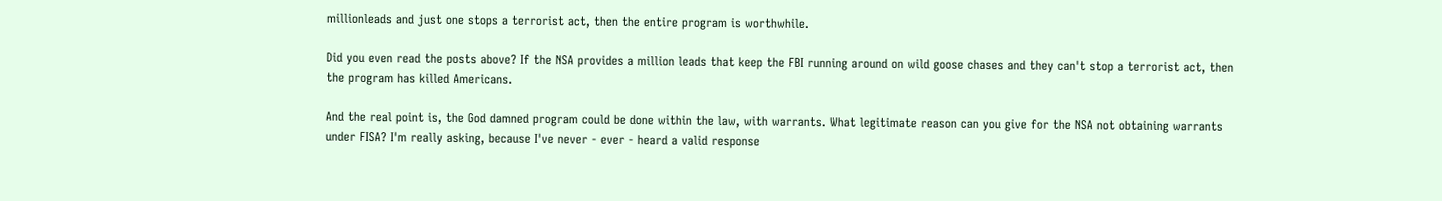millionleads and just one stops a terrorist act, then the entire program is worthwhile.

Did you even read the posts above? If the NSA provides a million leads that keep the FBI running around on wild goose chases and they can't stop a terrorist act, then the program has killed Americans.

And the real point is, the God damned program could be done within the law, with warrants. What legitimate reason can you give for the NSA not obtaining warrants under FISA? I'm really asking, because I've never - ever - heard a valid response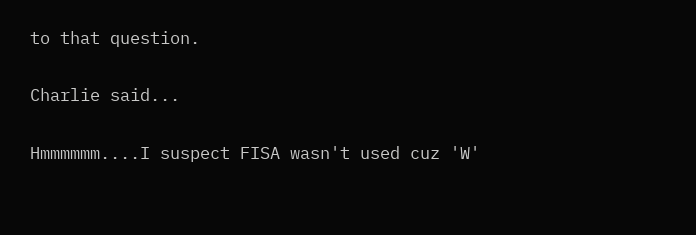to that question.

Charlie said...

Hmmmmmm....I suspect FISA wasn't used cuz 'W'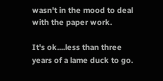wasn't in the mood to deal with the paper work.

It's ok....less than three years of a lame duck to go.